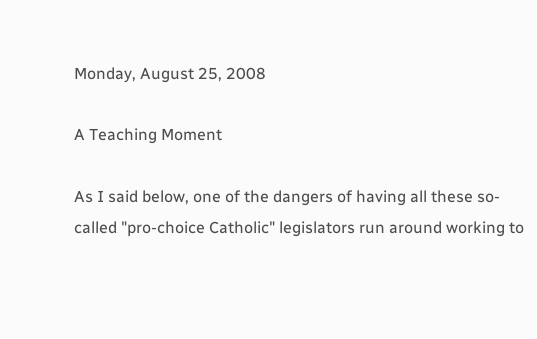Monday, August 25, 2008

A Teaching Moment

As I said below, one of the dangers of having all these so-called "pro-choice Catholic" legislators run around working to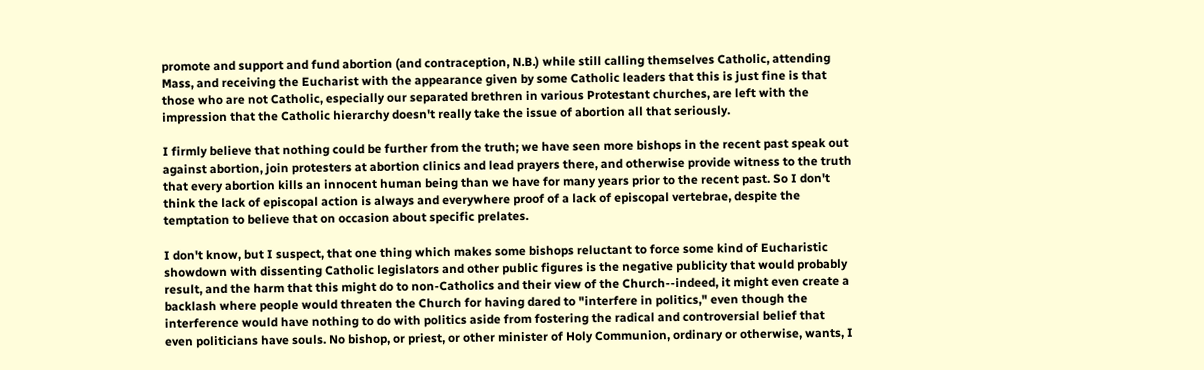promote and support and fund abortion (and contraception, N.B.) while still calling themselves Catholic, attending Mass, and receiving the Eucharist with the appearance given by some Catholic leaders that this is just fine is that those who are not Catholic, especially our separated brethren in various Protestant churches, are left with the impression that the Catholic hierarchy doesn't really take the issue of abortion all that seriously.

I firmly believe that nothing could be further from the truth; we have seen more bishops in the recent past speak out against abortion, join protesters at abortion clinics and lead prayers there, and otherwise provide witness to the truth that every abortion kills an innocent human being than we have for many years prior to the recent past. So I don't think the lack of episcopal action is always and everywhere proof of a lack of episcopal vertebrae, despite the temptation to believe that on occasion about specific prelates.

I don't know, but I suspect, that one thing which makes some bishops reluctant to force some kind of Eucharistic showdown with dissenting Catholic legislators and other public figures is the negative publicity that would probably result, and the harm that this might do to non-Catholics and their view of the Church--indeed, it might even create a backlash where people would threaten the Church for having dared to "interfere in politics," even though the interference would have nothing to do with politics aside from fostering the radical and controversial belief that even politicians have souls. No bishop, or priest, or other minister of Holy Communion, ordinary or otherwise, wants, I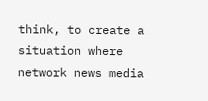think, to create a situation where network news media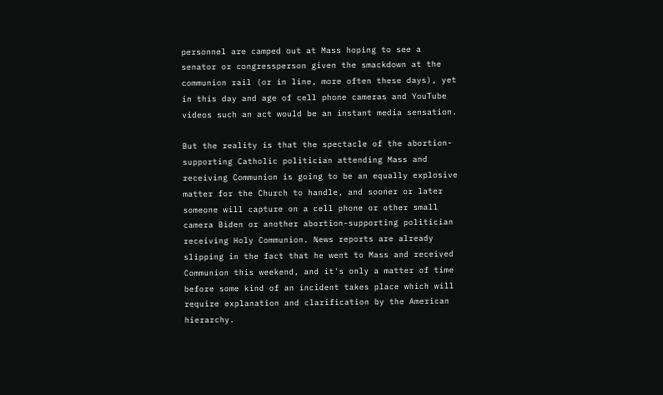personnel are camped out at Mass hoping to see a senator or congressperson given the smackdown at the communion rail (or in line, more often these days), yet in this day and age of cell phone cameras and YouTube videos such an act would be an instant media sensation.

But the reality is that the spectacle of the abortion-supporting Catholic politician attending Mass and receiving Communion is going to be an equally explosive matter for the Church to handle, and sooner or later someone will capture on a cell phone or other small camera Biden or another abortion-supporting politician receiving Holy Communion. News reports are already slipping in the fact that he went to Mass and received Communion this weekend, and it's only a matter of time before some kind of an incident takes place which will require explanation and clarification by the American hierarchy.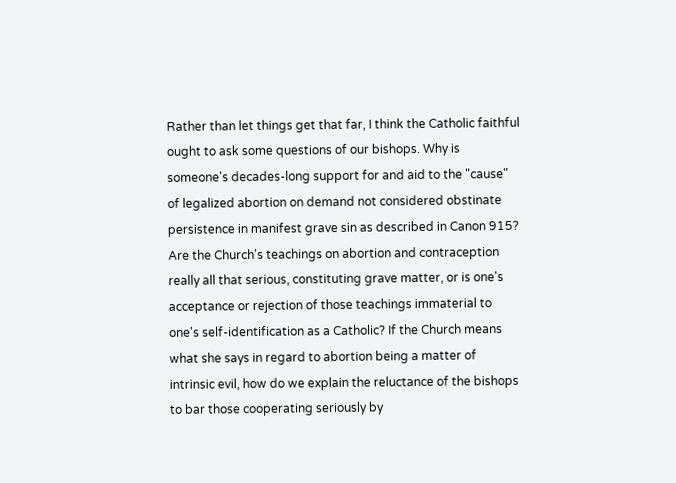Rather than let things get that far, I think the Catholic faithful ought to ask some questions of our bishops. Why is someone's decades-long support for and aid to the "cause" of legalized abortion on demand not considered obstinate persistence in manifest grave sin as described in Canon 915? Are the Church's teachings on abortion and contraception really all that serious, constituting grave matter, or is one's acceptance or rejection of those teachings immaterial to one's self-identification as a Catholic? If the Church means what she says in regard to abortion being a matter of intrinsic evil, how do we explain the reluctance of the bishops to bar those cooperating seriously by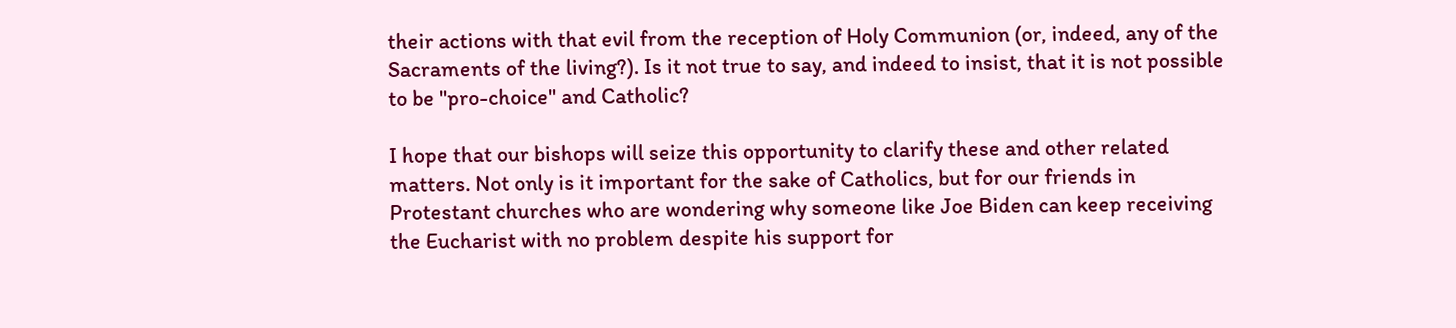their actions with that evil from the reception of Holy Communion (or, indeed, any of the Sacraments of the living?). Is it not true to say, and indeed to insist, that it is not possible to be "pro-choice" and Catholic?

I hope that our bishops will seize this opportunity to clarify these and other related matters. Not only is it important for the sake of Catholics, but for our friends in Protestant churches who are wondering why someone like Joe Biden can keep receiving the Eucharist with no problem despite his support for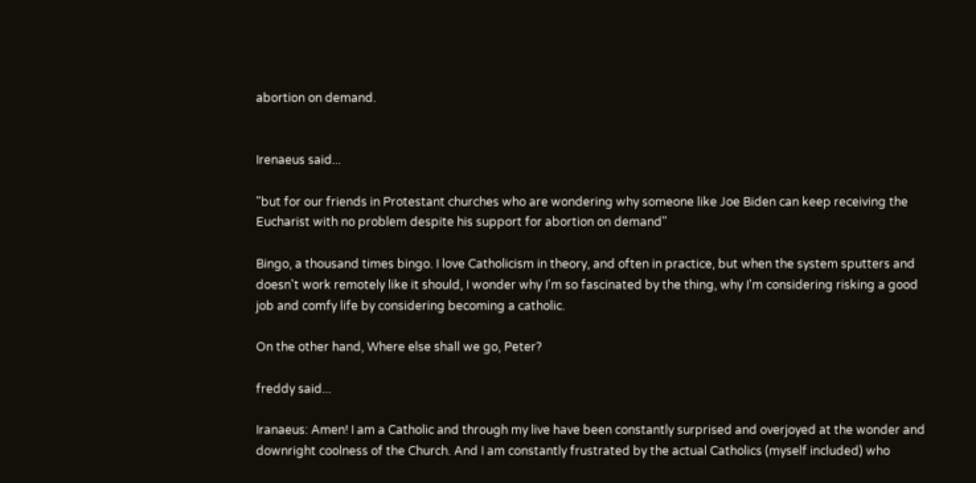abortion on demand.


Irenaeus said...

"but for our friends in Protestant churches who are wondering why someone like Joe Biden can keep receiving the Eucharist with no problem despite his support for abortion on demand"

Bingo, a thousand times bingo. I love Catholicism in theory, and often in practice, but when the system sputters and doesn't work remotely like it should, I wonder why I'm so fascinated by the thing, why I'm considering risking a good job and comfy life by considering becoming a catholic.

On the other hand, Where else shall we go, Peter?

freddy said...

Iranaeus: Amen! I am a Catholic and through my live have been constantly surprised and overjoyed at the wonder and downright coolness of the Church. And I am constantly frustrated by the actual Catholics (myself included) who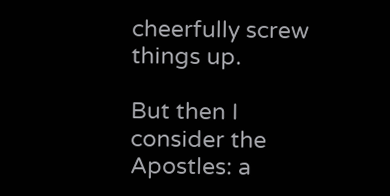cheerfully screw things up.

But then I consider the Apostles: a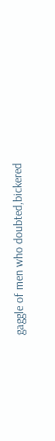gaggle of men who doubted,bickered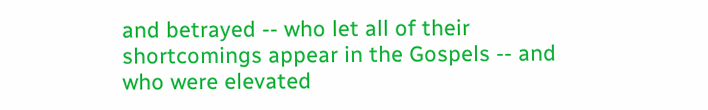and betrayed -- who let all of their shortcomings appear in the Gospels -- and who were elevated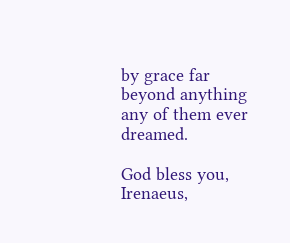by grace far beyond anything any of them ever dreamed.

God bless you, Irenaeus,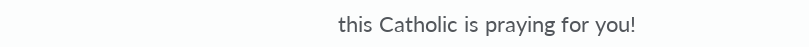this Catholic is praying for you!